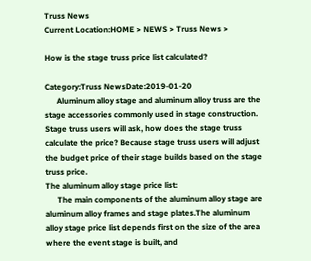Truss News
Current Location:HOME > NEWS > Truss News >

How is the stage truss price list calculated?

Category:Truss NewsDate:2019-01-20
      Aluminum alloy stage and aluminum alloy truss are the stage accessories commonly used in stage construction. Stage truss users will ask, how does the stage truss calculate the price? Because stage truss users will adjust the budget price of their stage builds based on the stage truss price.
The aluminum alloy stage price list:
      The main components of the aluminum alloy stage are aluminum alloy frames and stage plates.The aluminum alloy stage price list depends first on the size of the area where the event stage is built, and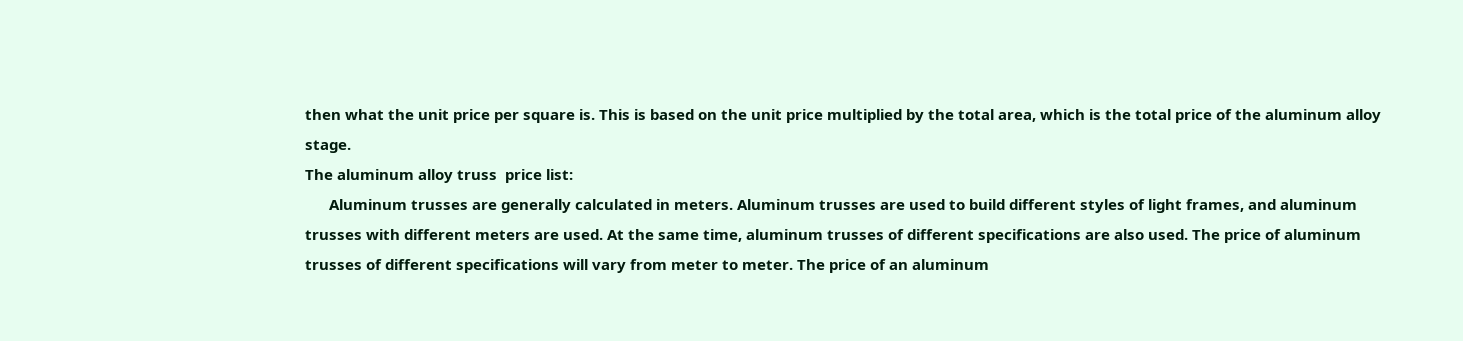then what the unit price per square is. This is based on the unit price multiplied by the total area, which is the total price of the aluminum alloy stage.
The aluminum alloy truss  price list:
      Aluminum trusses are generally calculated in meters. Aluminum trusses are used to build different styles of light frames, and aluminum trusses with different meters are used. At the same time, aluminum trusses of different specifications are also used. The price of aluminum trusses of different specifications will vary from meter to meter. The price of an aluminum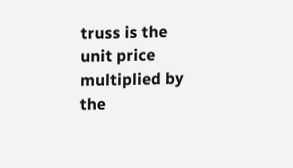truss is the unit price multiplied by the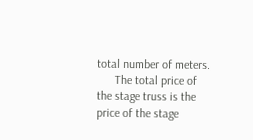total number of meters.
      The total price of the stage truss is the price of the stage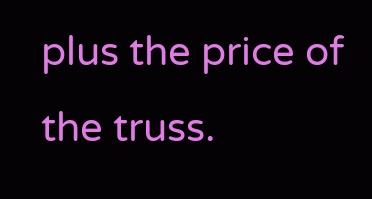plus the price of the truss.